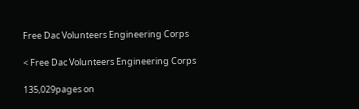Free Dac Volunteers Engineering Corps

< Free Dac Volunteers Engineering Corps

135,029pages on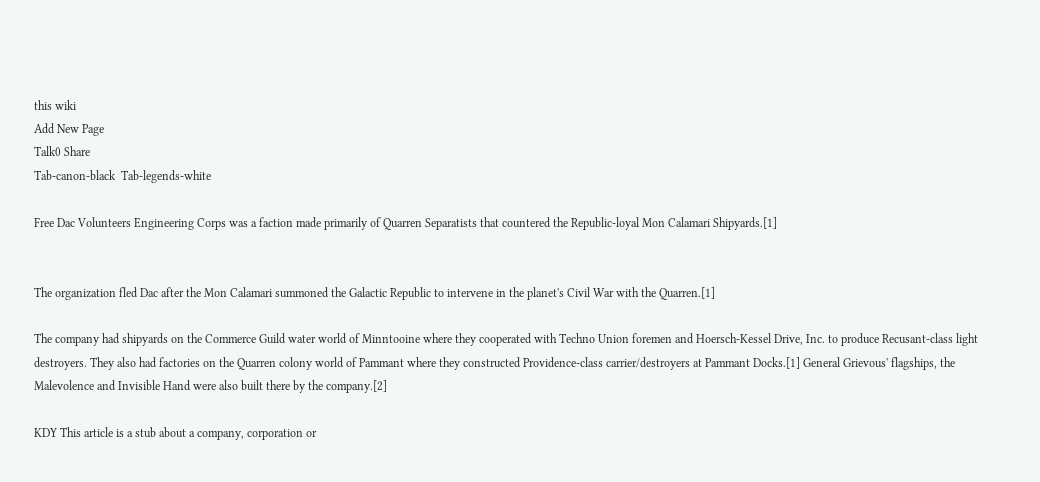this wiki
Add New Page
Talk0 Share
Tab-canon-black  Tab-legends-white

Free Dac Volunteers Engineering Corps was a faction made primarily of Quarren Separatists that countered the Republic-loyal Mon Calamari Shipyards.[1]


The organization fled Dac after the Mon Calamari summoned the Galactic Republic to intervene in the planet's Civil War with the Quarren.[1]

The company had shipyards on the Commerce Guild water world of Minntooine where they cooperated with Techno Union foremen and Hoersch-Kessel Drive, Inc. to produce Recusant-class light destroyers. They also had factories on the Quarren colony world of Pammant where they constructed Providence-class carrier/destroyers at Pammant Docks.[1] General Grievous' flagships, the Malevolence and Invisible Hand were also built there by the company.[2]

KDY This article is a stub about a company, corporation or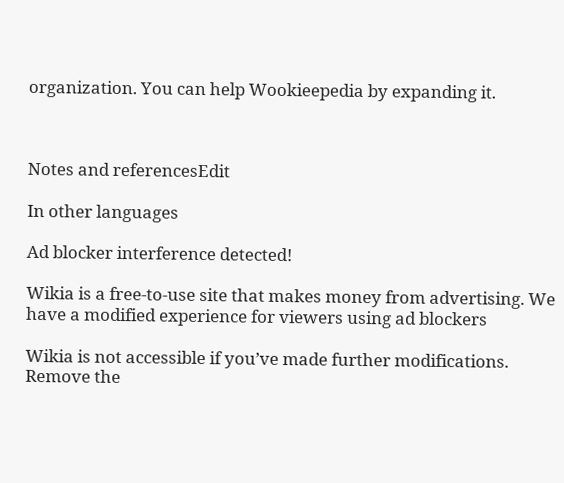organization. You can help Wookieepedia by expanding it.



Notes and referencesEdit

In other languages

Ad blocker interference detected!

Wikia is a free-to-use site that makes money from advertising. We have a modified experience for viewers using ad blockers

Wikia is not accessible if you’ve made further modifications. Remove the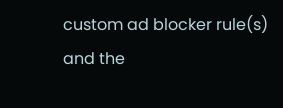custom ad blocker rule(s) and the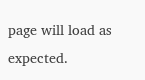page will load as expected.